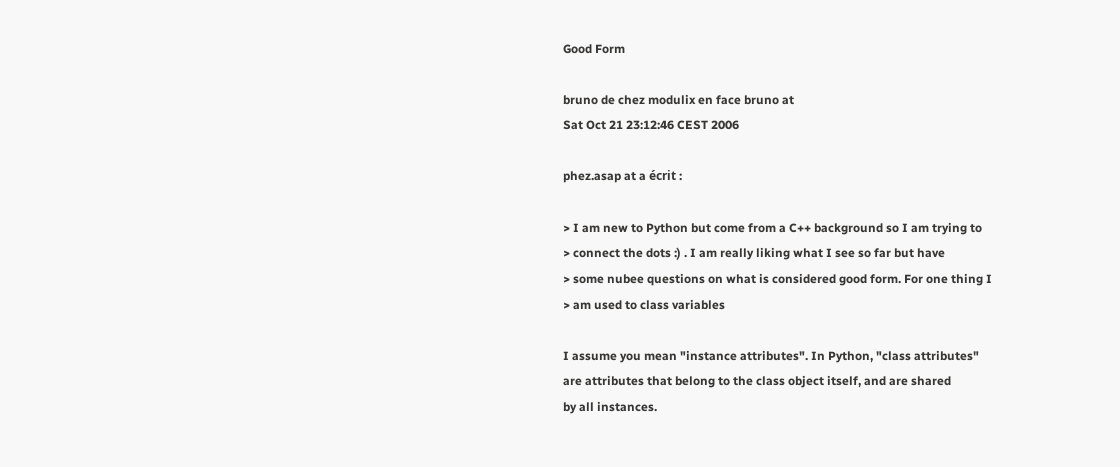Good Form

bruno de chez modulix en face bruno at
Sat Oct 21 23:12:46 CEST 2006

phez.asap at a écrit :

> I am new to Python but come from a C++ background so I am trying to
> connect the dots :) . I am really liking what I see so far but have
> some nubee questions on what is considered good form. For one thing I
> am used to class variables

I assume you mean "instance attributes". In Python, "class attributes"
are attributes that belong to the class object itself, and are shared
by all instances.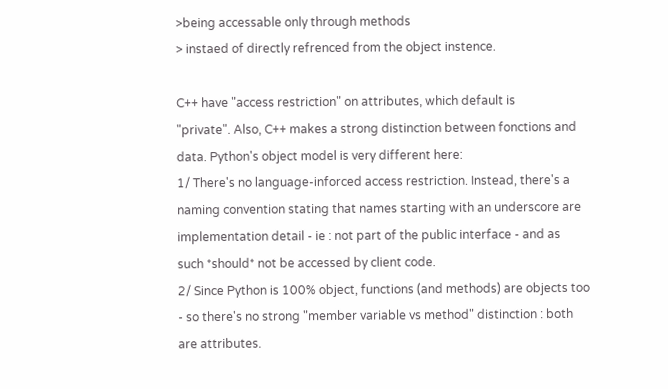>being accessable only through methods
> instaed of directly refrenced from the object instence.

C++ have "access restriction" on attributes, which default is
"private". Also, C++ makes a strong distinction between fonctions and
data. Python's object model is very different here:
1/ There's no language-inforced access restriction. Instead, there's a
naming convention stating that names starting with an underscore are
implementation detail - ie : not part of the public interface - and as
such *should* not be accessed by client code.
2/ Since Python is 100% object, functions (and methods) are objects too
- so there's no strong "member variable vs method" distinction : both
are attributes.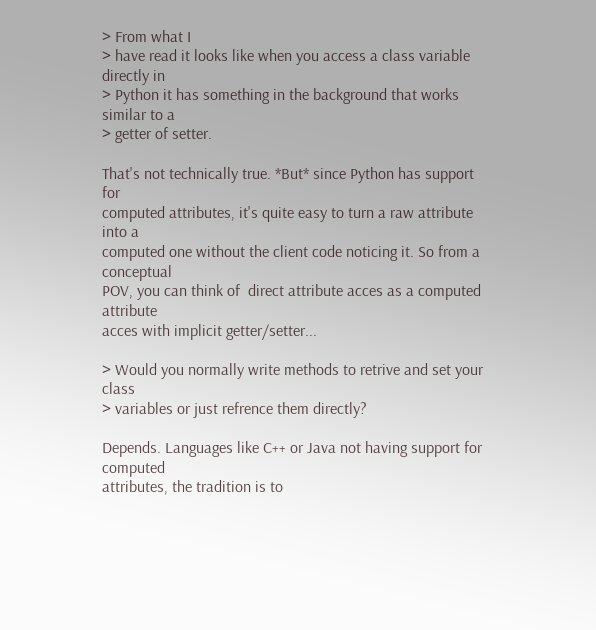> From what I
> have read it looks like when you access a class variable directly in
> Python it has something in the background that works similar to a
> getter of setter.

That's not technically true. *But* since Python has support for
computed attributes, it's quite easy to turn a raw attribute into a
computed one without the client code noticing it. So from a conceptual
POV, you can think of  direct attribute acces as a computed attribute
acces with implicit getter/setter...

> Would you normally write methods to retrive and set your class
> variables or just refrence them directly?

Depends. Languages like C++ or Java not having support for computed
attributes, the tradition is to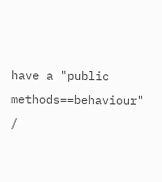have a "public methods==behaviour" /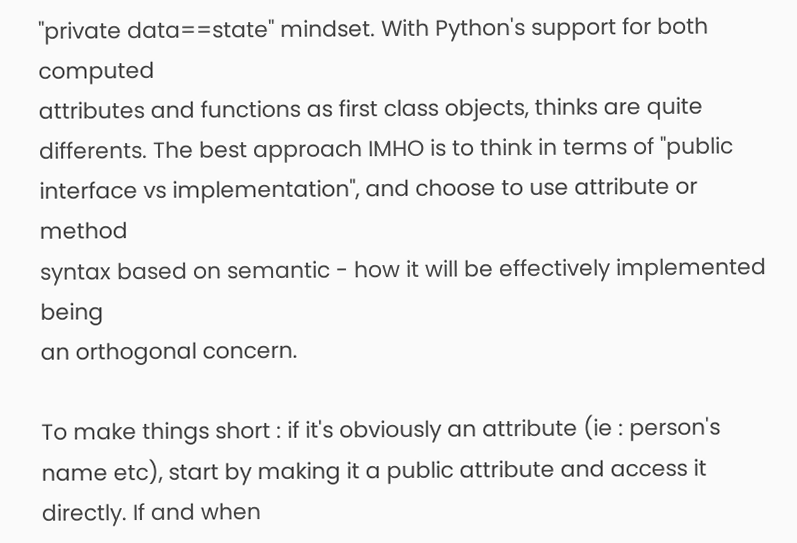"private data==state" mindset. With Python's support for both computed
attributes and functions as first class objects, thinks are quite
differents. The best approach IMHO is to think in terms of "public
interface vs implementation", and choose to use attribute or method
syntax based on semantic - how it will be effectively implemented being
an orthogonal concern.

To make things short : if it's obviously an attribute (ie : person's
name etc), start by making it a public attribute and access it
directly. If and when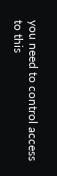you need to control access to this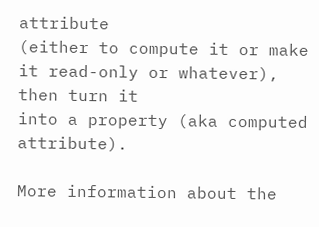attribute
(either to compute it or make it read-only or whatever), then turn it
into a property (aka computed attribute).

More information about the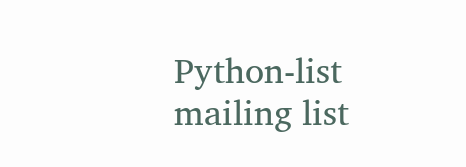Python-list mailing list